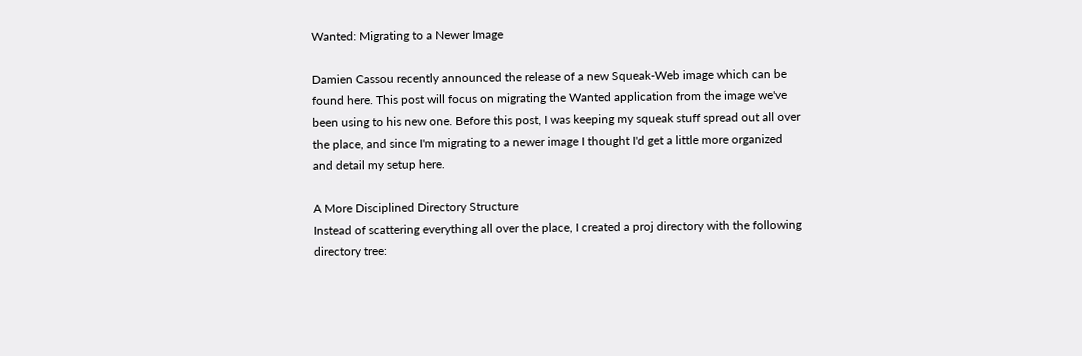Wanted: Migrating to a Newer Image

Damien Cassou recently announced the release of a new Squeak-Web image which can be found here. This post will focus on migrating the Wanted application from the image we've been using to his new one. Before this post, I was keeping my squeak stuff spread out all over the place, and since I'm migrating to a newer image I thought I'd get a little more organized and detail my setup here.

A More Disciplined Directory Structure
Instead of scattering everything all over the place, I created a proj directory with the following directory tree: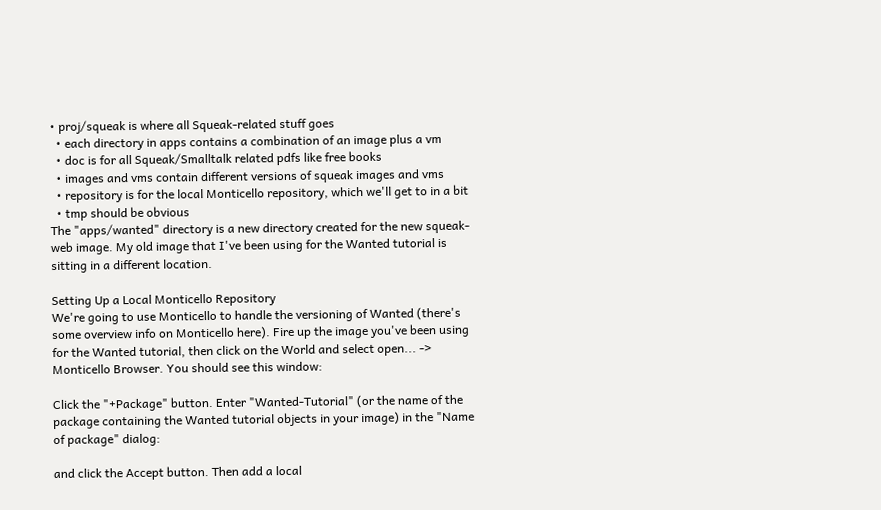• proj/squeak is where all Squeak-related stuff goes
  • each directory in apps contains a combination of an image plus a vm
  • doc is for all Squeak/Smalltalk related pdfs like free books
  • images and vms contain different versions of squeak images and vms
  • repository is for the local Monticello repository, which we'll get to in a bit
  • tmp should be obvious
The "apps/wanted" directory is a new directory created for the new squeak-web image. My old image that I've been using for the Wanted tutorial is sitting in a different location.

Setting Up a Local Monticello Repository
We're going to use Monticello to handle the versioning of Wanted (there's some overview info on Monticello here). Fire up the image you've been using for the Wanted tutorial, then click on the World and select open... -> Monticello Browser. You should see this window:

Click the "+Package" button. Enter "Wanted-Tutorial" (or the name of the package containing the Wanted tutorial objects in your image) in the "Name of package" dialog:

and click the Accept button. Then add a local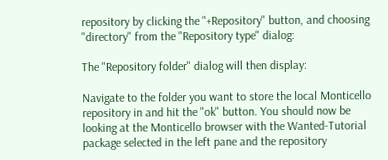repository by clicking the "+Repository" button, and choosing "directory" from the "Repository type" dialog:

The "Repository folder" dialog will then display:

Navigate to the folder you want to store the local Monticello repository in and hit the "ok" button. You should now be looking at the Monticello browser with the Wanted-Tutorial package selected in the left pane and the repository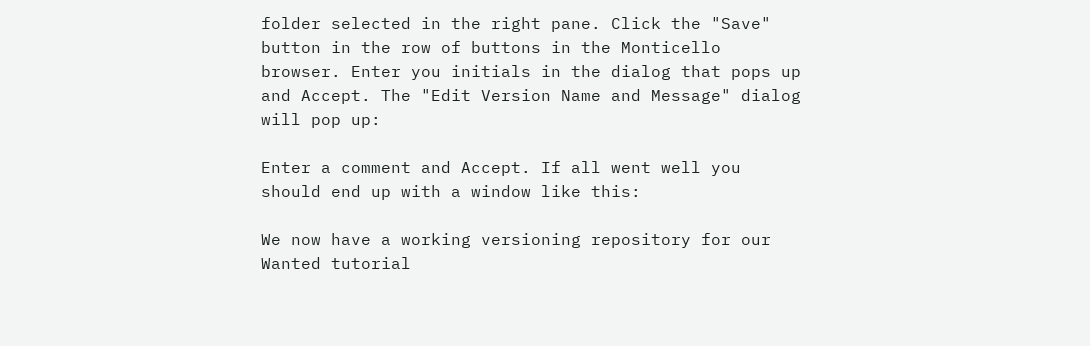folder selected in the right pane. Click the "Save" button in the row of buttons in the Monticello browser. Enter you initials in the dialog that pops up and Accept. The "Edit Version Name and Message" dialog will pop up:

Enter a comment and Accept. If all went well you should end up with a window like this:

We now have a working versioning repository for our Wanted tutorial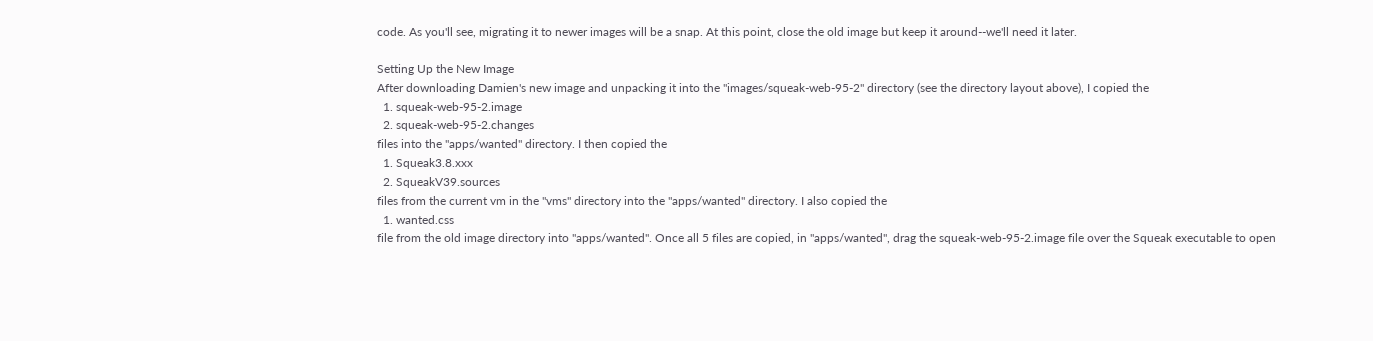code. As you'll see, migrating it to newer images will be a snap. At this point, close the old image but keep it around--we'll need it later.

Setting Up the New Image
After downloading Damien's new image and unpacking it into the "images/squeak-web-95-2" directory (see the directory layout above), I copied the
  1. squeak-web-95-2.image
  2. squeak-web-95-2.changes
files into the "apps/wanted" directory. I then copied the
  1. Squeak3.8.xxx
  2. SqueakV39.sources
files from the current vm in the "vms" directory into the "apps/wanted" directory. I also copied the
  1. wanted.css
file from the old image directory into "apps/wanted". Once all 5 files are copied, in "apps/wanted", drag the squeak-web-95-2.image file over the Squeak executable to open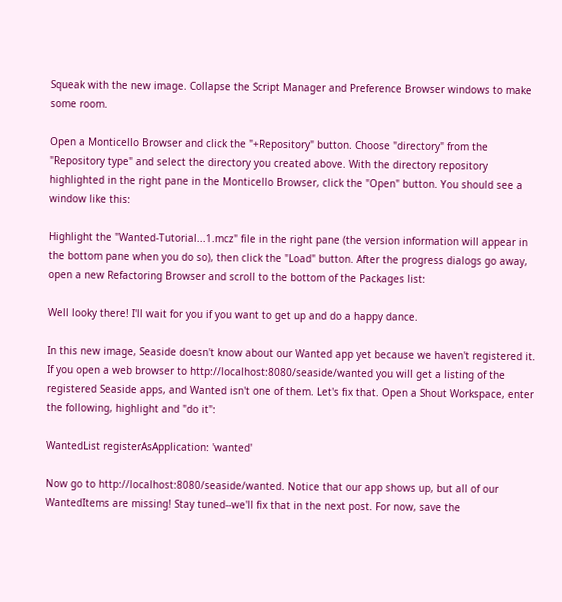Squeak with the new image. Collapse the Script Manager and Preference Browser windows to make some room.

Open a Monticello Browser and click the "+Repository" button. Choose "directory" from the "Repository type" and select the directory you created above. With the directory repository highlighted in the right pane in the Monticello Browser, click the "Open" button. You should see a window like this:

Highlight the "Wanted-Tutorial...1.mcz" file in the right pane (the version information will appear in the bottom pane when you do so), then click the "Load" button. After the progress dialogs go away, open a new Refactoring Browser and scroll to the bottom of the Packages list:

Well looky there! I'll wait for you if you want to get up and do a happy dance.

In this new image, Seaside doesn't know about our Wanted app yet because we haven't registered it. If you open a web browser to http://localhost:8080/seaside/wanted you will get a listing of the registered Seaside apps, and Wanted isn't one of them. Let's fix that. Open a Shout Workspace, enter the following, highlight and "do it":

WantedList registerAsApplication: 'wanted'

Now go to http://localhost:8080/seaside/wanted. Notice that our app shows up, but all of our WantedItems are missing! Stay tuned--we'll fix that in the next post. For now, save the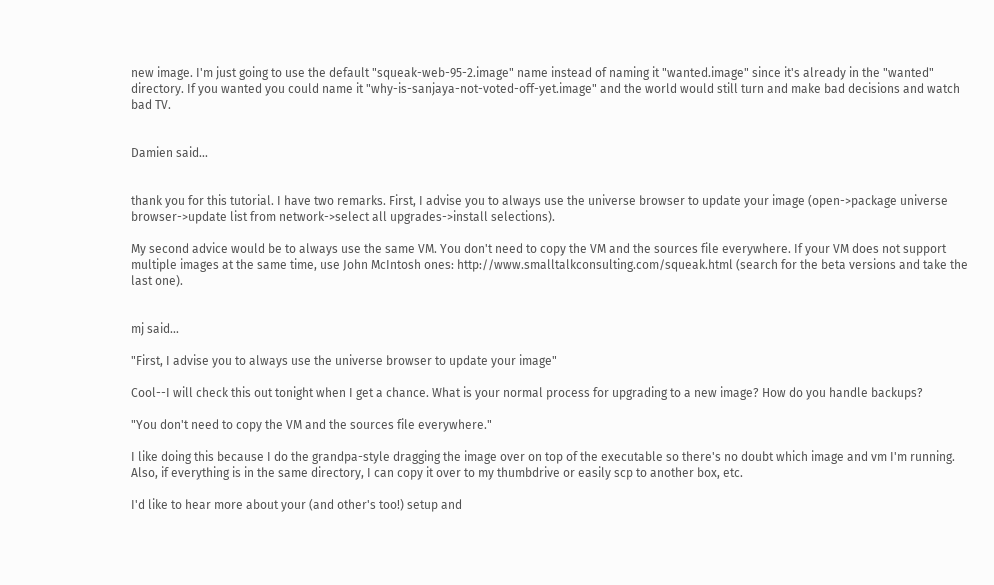new image. I'm just going to use the default "squeak-web-95-2.image" name instead of naming it "wanted.image" since it's already in the "wanted" directory. If you wanted you could name it "why-is-sanjaya-not-voted-off-yet.image" and the world would still turn and make bad decisions and watch bad TV.


Damien said...


thank you for this tutorial. I have two remarks. First, I advise you to always use the universe browser to update your image (open->package universe browser->update list from network->select all upgrades->install selections).

My second advice would be to always use the same VM. You don't need to copy the VM and the sources file everywhere. If your VM does not support multiple images at the same time, use John McIntosh ones: http://www.smalltalkconsulting.com/squeak.html (search for the beta versions and take the last one).


mj said...

"First, I advise you to always use the universe browser to update your image"

Cool--I will check this out tonight when I get a chance. What is your normal process for upgrading to a new image? How do you handle backups?

"You don't need to copy the VM and the sources file everywhere."

I like doing this because I do the grandpa-style dragging the image over on top of the executable so there's no doubt which image and vm I'm running. Also, if everything is in the same directory, I can copy it over to my thumbdrive or easily scp to another box, etc.

I'd like to hear more about your (and other's too!) setup and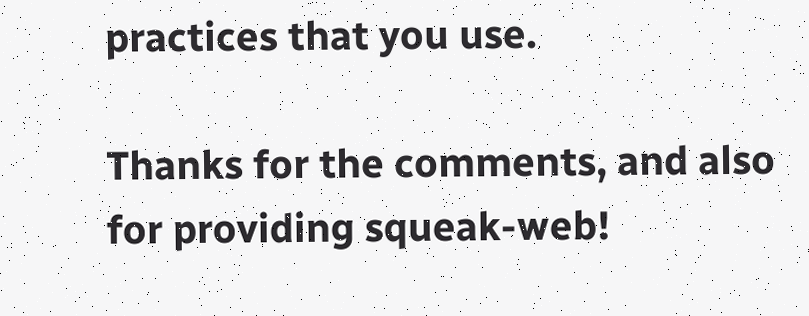practices that you use.

Thanks for the comments, and also for providing squeak-web!